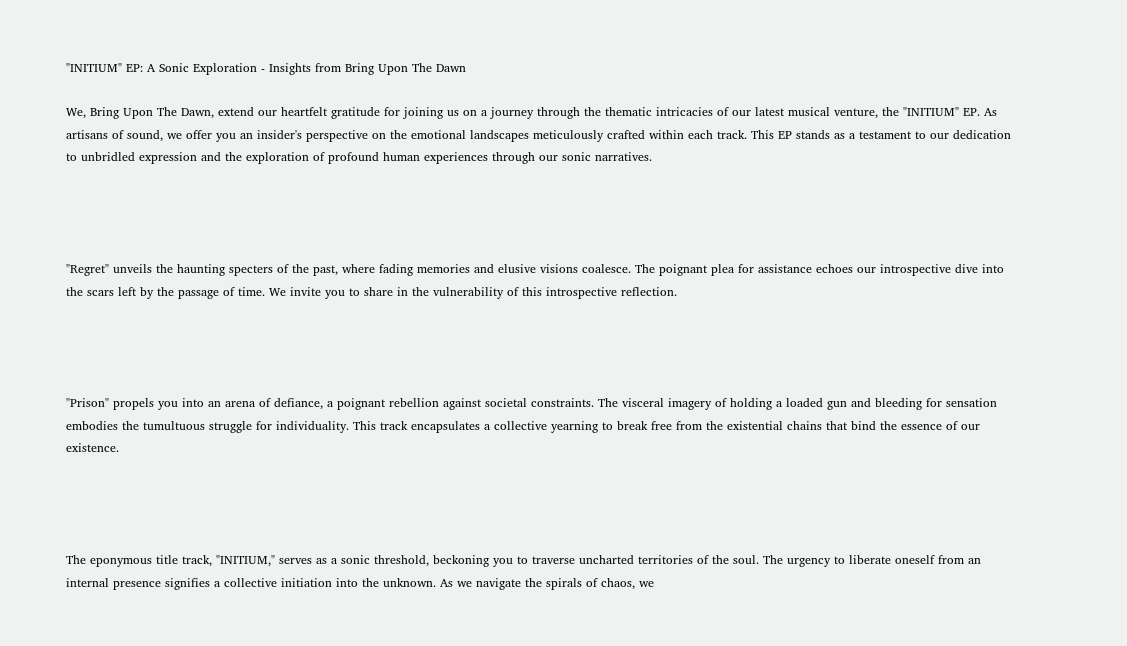"INITIUM" EP: A Sonic Exploration - Insights from Bring Upon The Dawn

We, Bring Upon The Dawn, extend our heartfelt gratitude for joining us on a journey through the thematic intricacies of our latest musical venture, the "INITIUM" EP. As artisans of sound, we offer you an insider's perspective on the emotional landscapes meticulously crafted within each track. This EP stands as a testament to our dedication to unbridled expression and the exploration of profound human experiences through our sonic narratives.




"Regret" unveils the haunting specters of the past, where fading memories and elusive visions coalesce. The poignant plea for assistance echoes our introspective dive into the scars left by the passage of time. We invite you to share in the vulnerability of this introspective reflection.




"Prison" propels you into an arena of defiance, a poignant rebellion against societal constraints. The visceral imagery of holding a loaded gun and bleeding for sensation embodies the tumultuous struggle for individuality. This track encapsulates a collective yearning to break free from the existential chains that bind the essence of our existence.




The eponymous title track, "INITIUM," serves as a sonic threshold, beckoning you to traverse uncharted territories of the soul. The urgency to liberate oneself from an internal presence signifies a collective initiation into the unknown. As we navigate the spirals of chaos, we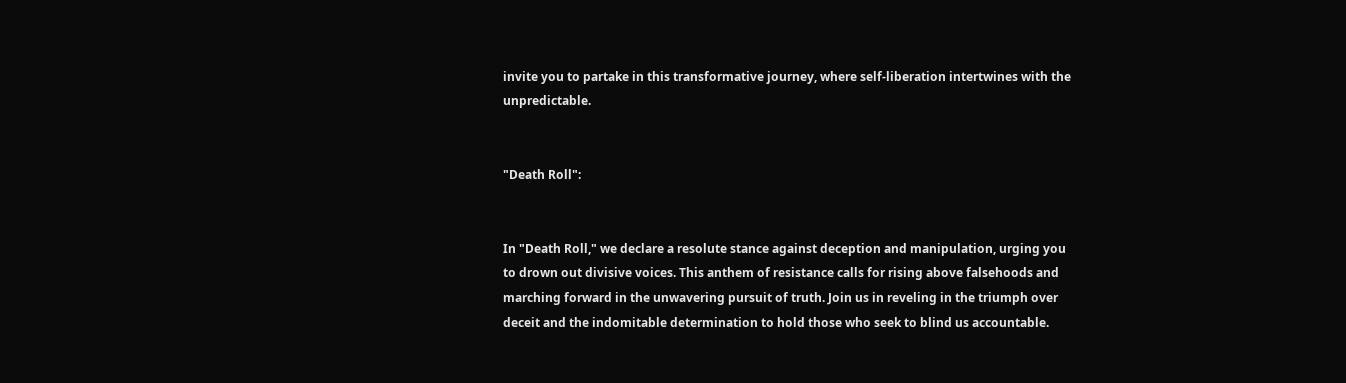invite you to partake in this transformative journey, where self-liberation intertwines with the unpredictable.


"Death Roll":


In "Death Roll," we declare a resolute stance against deception and manipulation, urging you to drown out divisive voices. This anthem of resistance calls for rising above falsehoods and marching forward in the unwavering pursuit of truth. Join us in reveling in the triumph over deceit and the indomitable determination to hold those who seek to blind us accountable.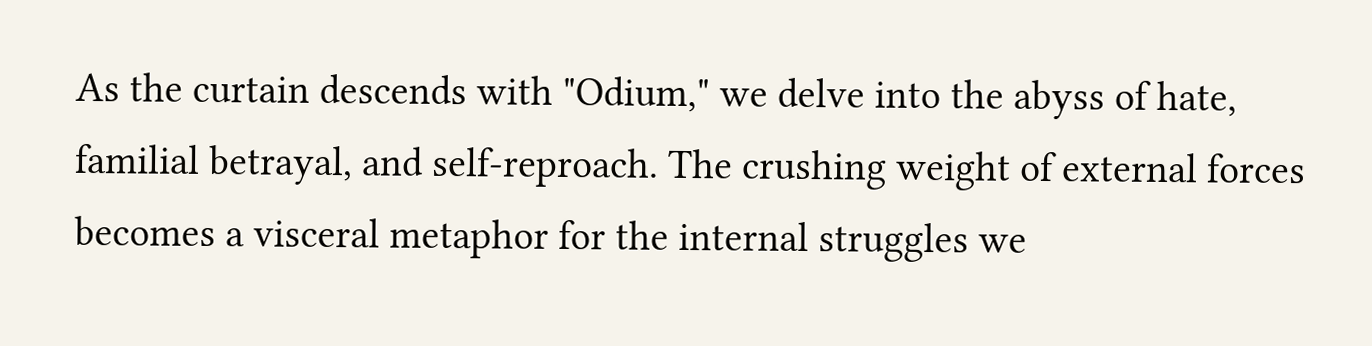As the curtain descends with "Odium," we delve into the abyss of hate, familial betrayal, and self-reproach. The crushing weight of external forces becomes a visceral metaphor for the internal struggles we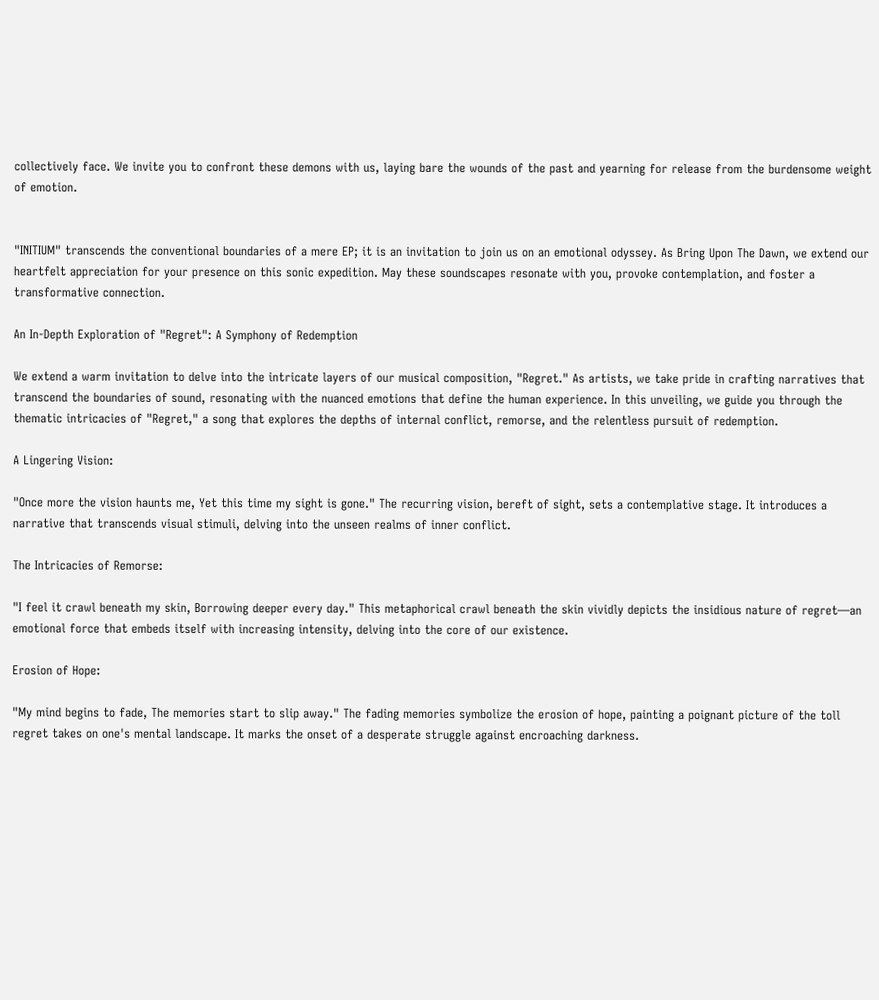collectively face. We invite you to confront these demons with us, laying bare the wounds of the past and yearning for release from the burdensome weight of emotion.


"INITIUM" transcends the conventional boundaries of a mere EP; it is an invitation to join us on an emotional odyssey. As Bring Upon The Dawn, we extend our heartfelt appreciation for your presence on this sonic expedition. May these soundscapes resonate with you, provoke contemplation, and foster a transformative connection.

An In-Depth Exploration of "Regret": A Symphony of Redemption

We extend a warm invitation to delve into the intricate layers of our musical composition, "Regret." As artists, we take pride in crafting narratives that transcend the boundaries of sound, resonating with the nuanced emotions that define the human experience. In this unveiling, we guide you through the thematic intricacies of "Regret," a song that explores the depths of internal conflict, remorse, and the relentless pursuit of redemption.

A Lingering Vision:

"Once more the vision haunts me, Yet this time my sight is gone." The recurring vision, bereft of sight, sets a contemplative stage. It introduces a narrative that transcends visual stimuli, delving into the unseen realms of inner conflict.

The Intricacies of Remorse:

"I feel it crawl beneath my skin, Borrowing deeper every day." This metaphorical crawl beneath the skin vividly depicts the insidious nature of regret—an emotional force that embeds itself with increasing intensity, delving into the core of our existence.

Erosion of Hope:

"My mind begins to fade, The memories start to slip away." The fading memories symbolize the erosion of hope, painting a poignant picture of the toll regret takes on one's mental landscape. It marks the onset of a desperate struggle against encroaching darkness.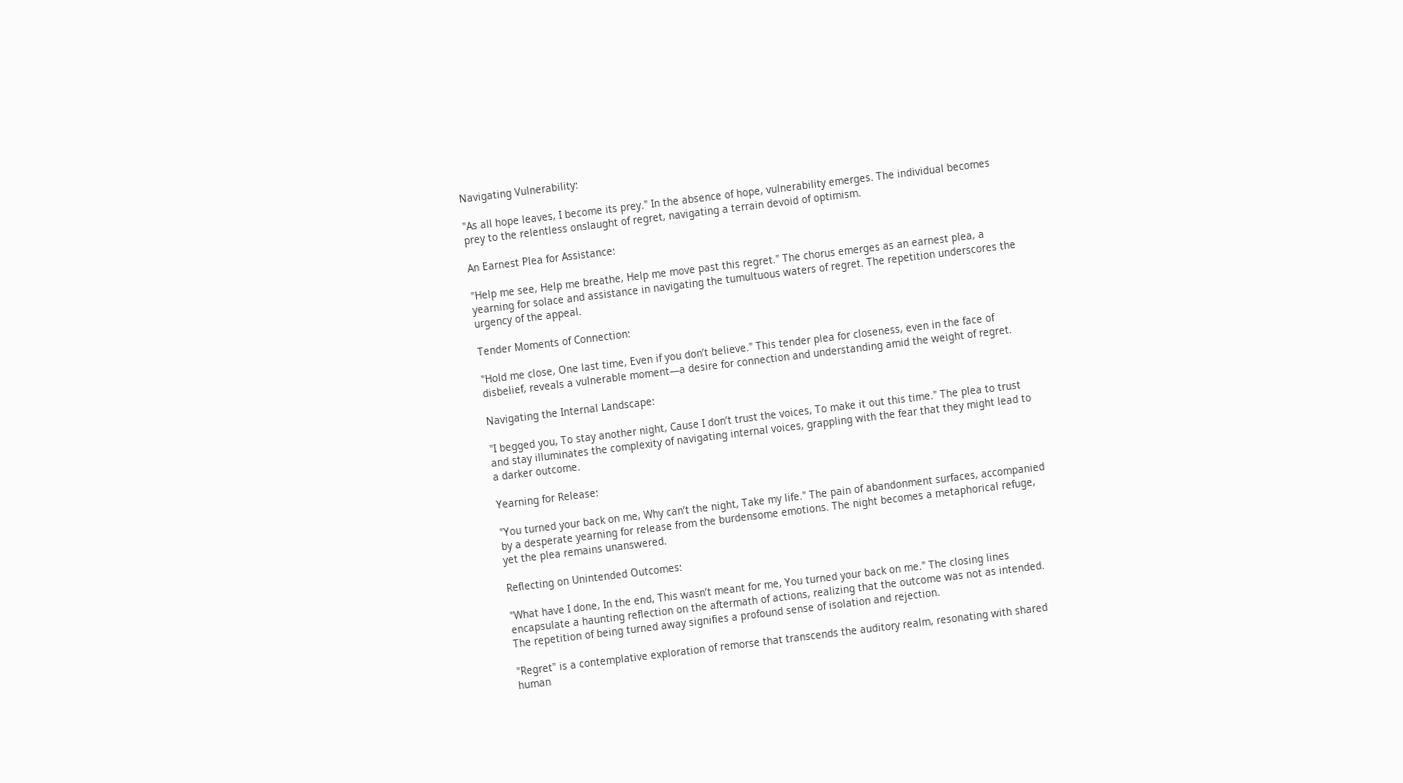Navigating Vulnerability:

"As all hope leaves, I become its prey." In the absence of hope, vulnerability emerges. The individual becomes prey to the relentless onslaught of regret, navigating a terrain devoid of optimism.

An Earnest Plea for Assistance:

"Help me see, Help me breathe, Help me move past this regret." The chorus emerges as an earnest plea, a yearning for solace and assistance in navigating the tumultuous waters of regret. The repetition underscores the urgency of the appeal.

Tender Moments of Connection:

"Hold me close, One last time, Even if you don’t believe." This tender plea for closeness, even in the face of disbelief, reveals a vulnerable moment—a desire for connection and understanding amid the weight of regret.

Navigating the Internal Landscape:

"I begged you, To stay another night, Cause I don’t trust the voices, To make it out this time." The plea to trust and stay illuminates the complexity of navigating internal voices, grappling with the fear that they might lead to a darker outcome.

Yearning for Release:

"You turned your back on me, Why can’t the night, Take my life." The pain of abandonment surfaces, accompanied by a desperate yearning for release from the burdensome emotions. The night becomes a metaphorical refuge, yet the plea remains unanswered.

Reflecting on Unintended Outcomes:

"What have I done, In the end, This wasn’t meant for me, You turned your back on me." The closing lines encapsulate a haunting reflection on the aftermath of actions, realizing that the outcome was not as intended. The repetition of being turned away signifies a profound sense of isolation and rejection.

"Regret" is a contemplative exploration of remorse that transcends the auditory realm, resonating with shared human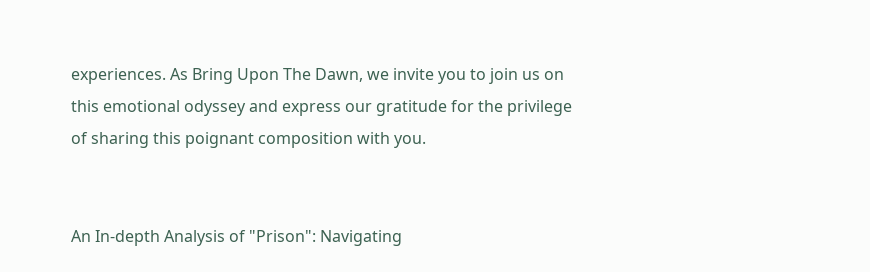experiences. As Bring Upon The Dawn, we invite you to join us on this emotional odyssey and express our gratitude for the privilege of sharing this poignant composition with you.


An In-depth Analysis of "Prison": Navigating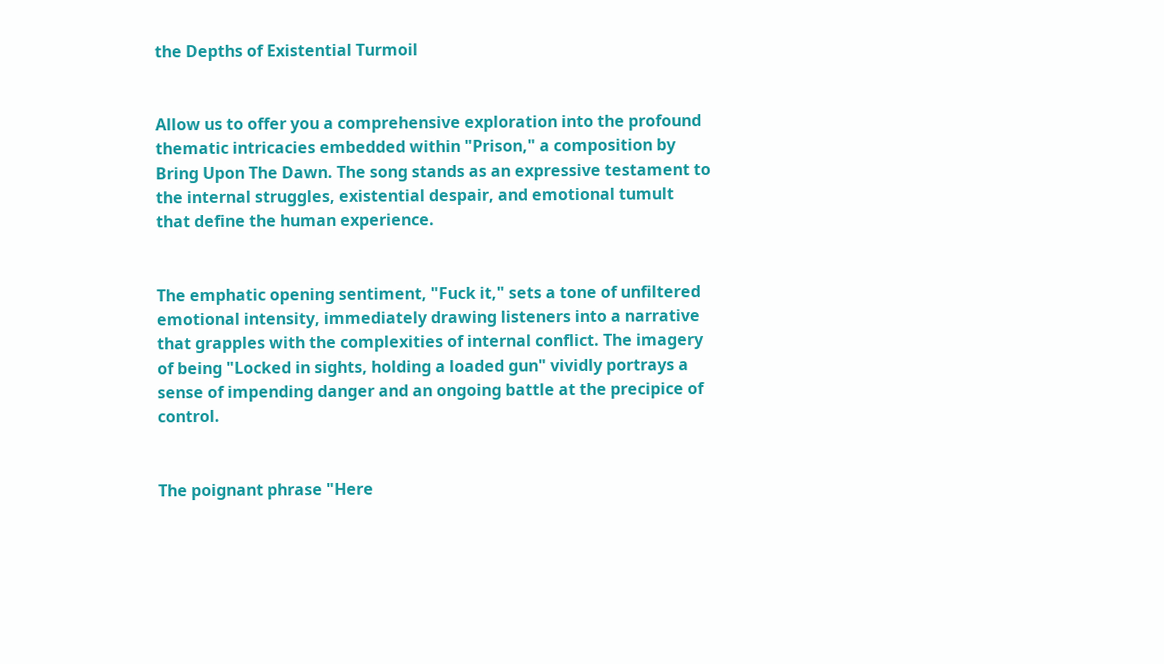the Depths of Existential Turmoil


Allow us to offer you a comprehensive exploration into the profound thematic intricacies embedded within "Prison," a composition by Bring Upon The Dawn. The song stands as an expressive testament to the internal struggles, existential despair, and emotional tumult that define the human experience.


The emphatic opening sentiment, "Fuck it," sets a tone of unfiltered emotional intensity, immediately drawing listeners into a narrative that grapples with the complexities of internal conflict. The imagery of being "Locked in sights, holding a loaded gun" vividly portrays a sense of impending danger and an ongoing battle at the precipice of control.


The poignant phrase "Here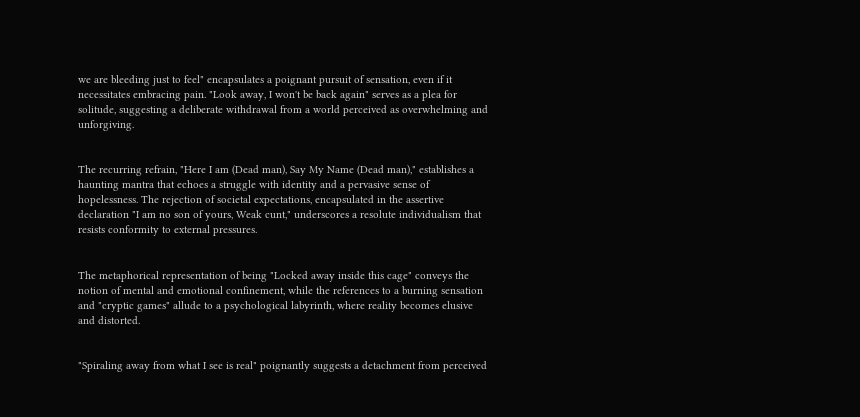we are bleeding just to feel" encapsulates a poignant pursuit of sensation, even if it necessitates embracing pain. "Look away, I won't be back again" serves as a plea for solitude, suggesting a deliberate withdrawal from a world perceived as overwhelming and unforgiving.


The recurring refrain, "Here I am (Dead man), Say My Name (Dead man)," establishes a haunting mantra that echoes a struggle with identity and a pervasive sense of hopelessness. The rejection of societal expectations, encapsulated in the assertive declaration "I am no son of yours, Weak cunt," underscores a resolute individualism that resists conformity to external pressures.


The metaphorical representation of being "Locked away inside this cage" conveys the notion of mental and emotional confinement, while the references to a burning sensation and "cryptic games" allude to a psychological labyrinth, where reality becomes elusive and distorted.


"Spiraling away from what I see is real" poignantly suggests a detachment from perceived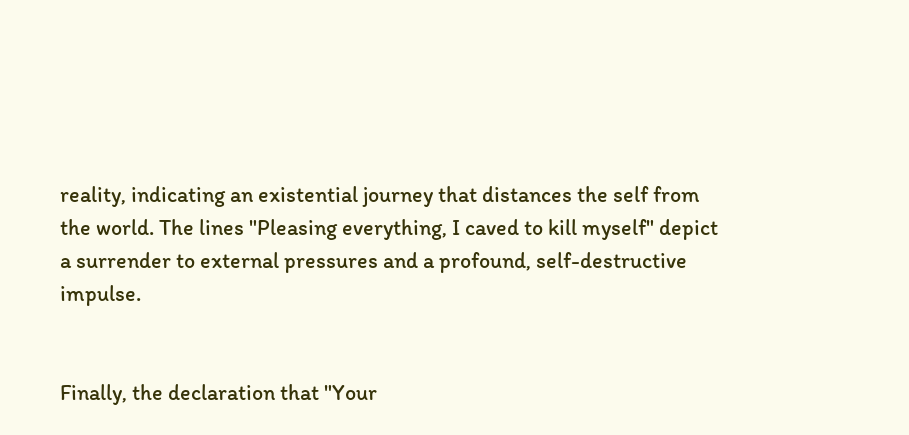reality, indicating an existential journey that distances the self from the world. The lines "Pleasing everything, I caved to kill myself" depict a surrender to external pressures and a profound, self-destructive impulse.


Finally, the declaration that "Your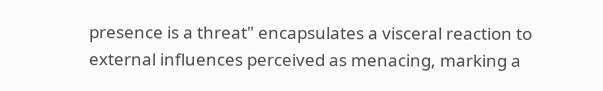presence is a threat" encapsulates a visceral reaction to external influences perceived as menacing, marking a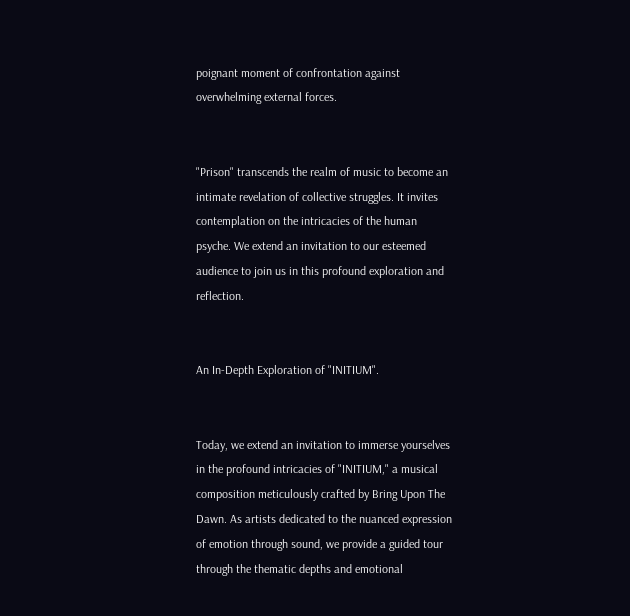poignant moment of confrontation against overwhelming external forces.


"Prison" transcends the realm of music to become an intimate revelation of collective struggles. It invites contemplation on the intricacies of the human psyche. We extend an invitation to our esteemed audience to join us in this profound exploration and reflection.


An In-Depth Exploration of "INITIUM".


Today, we extend an invitation to immerse yourselves in the profound intricacies of "INITIUM," a musical composition meticulously crafted by Bring Upon The Dawn. As artists dedicated to the nuanced expression of emotion through sound, we provide a guided tour through the thematic depths and emotional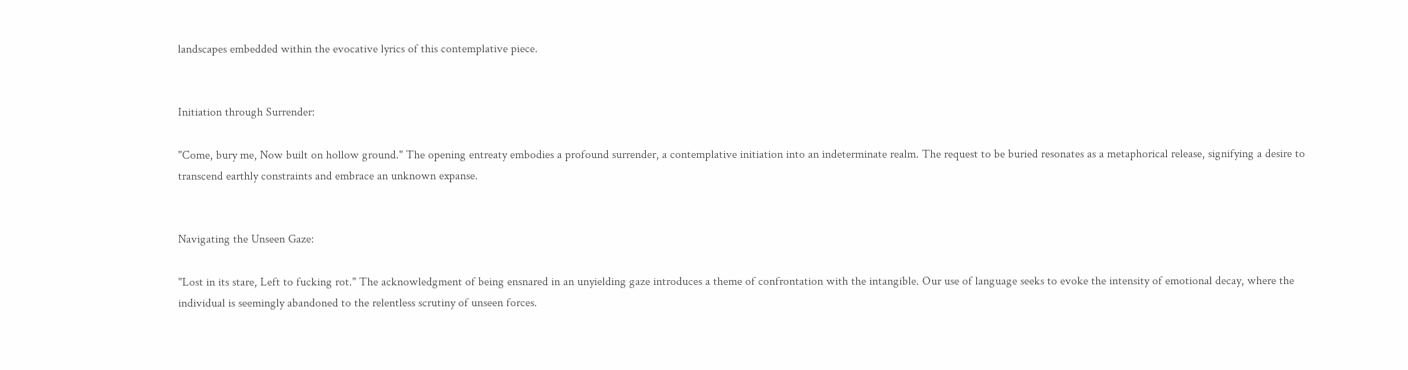landscapes embedded within the evocative lyrics of this contemplative piece.


Initiation through Surrender:

"Come, bury me, Now built on hollow ground." The opening entreaty embodies a profound surrender, a contemplative initiation into an indeterminate realm. The request to be buried resonates as a metaphorical release, signifying a desire to transcend earthly constraints and embrace an unknown expanse.


Navigating the Unseen Gaze:

"Lost in its stare, Left to fucking rot." The acknowledgment of being ensnared in an unyielding gaze introduces a theme of confrontation with the intangible. Our use of language seeks to evoke the intensity of emotional decay, where the individual is seemingly abandoned to the relentless scrutiny of unseen forces.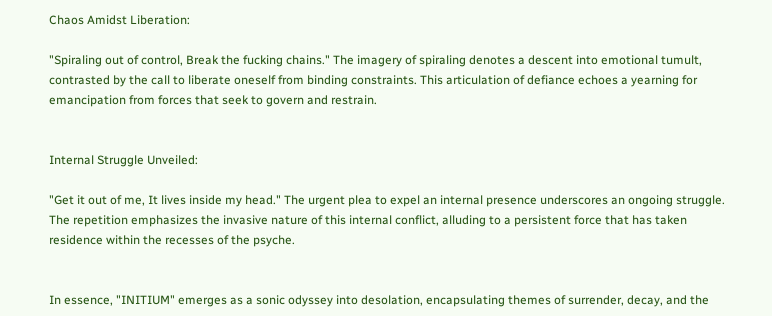Chaos Amidst Liberation:

"Spiraling out of control, Break the fucking chains." The imagery of spiraling denotes a descent into emotional tumult, contrasted by the call to liberate oneself from binding constraints. This articulation of defiance echoes a yearning for emancipation from forces that seek to govern and restrain.


Internal Struggle Unveiled:

"Get it out of me, It lives inside my head." The urgent plea to expel an internal presence underscores an ongoing struggle. The repetition emphasizes the invasive nature of this internal conflict, alluding to a persistent force that has taken residence within the recesses of the psyche.


In essence, "INITIUM" emerges as a sonic odyssey into desolation, encapsulating themes of surrender, decay, and the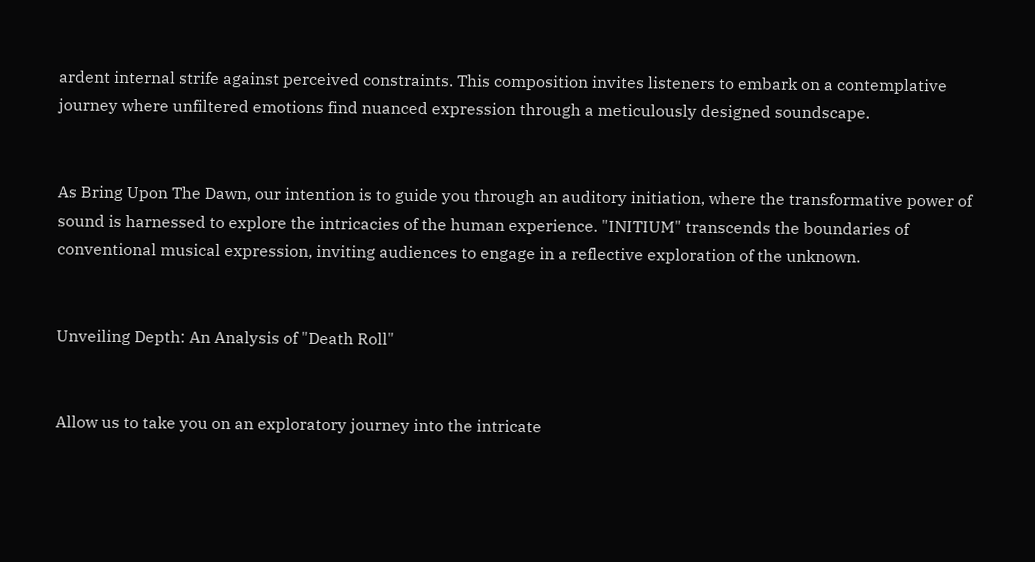ardent internal strife against perceived constraints. This composition invites listeners to embark on a contemplative journey where unfiltered emotions find nuanced expression through a meticulously designed soundscape.


As Bring Upon The Dawn, our intention is to guide you through an auditory initiation, where the transformative power of sound is harnessed to explore the intricacies of the human experience. "INITIUM" transcends the boundaries of conventional musical expression, inviting audiences to engage in a reflective exploration of the unknown.


Unveiling Depth: An Analysis of "Death Roll"


Allow us to take you on an exploratory journey into the intricate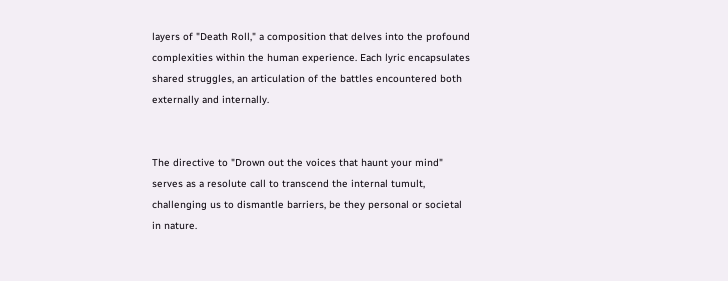layers of "Death Roll," a composition that delves into the profound complexities within the human experience. Each lyric encapsulates shared struggles, an articulation of the battles encountered both externally and internally.


The directive to "Drown out the voices that haunt your mind" serves as a resolute call to transcend the internal tumult, challenging us to dismantle barriers, be they personal or societal in nature.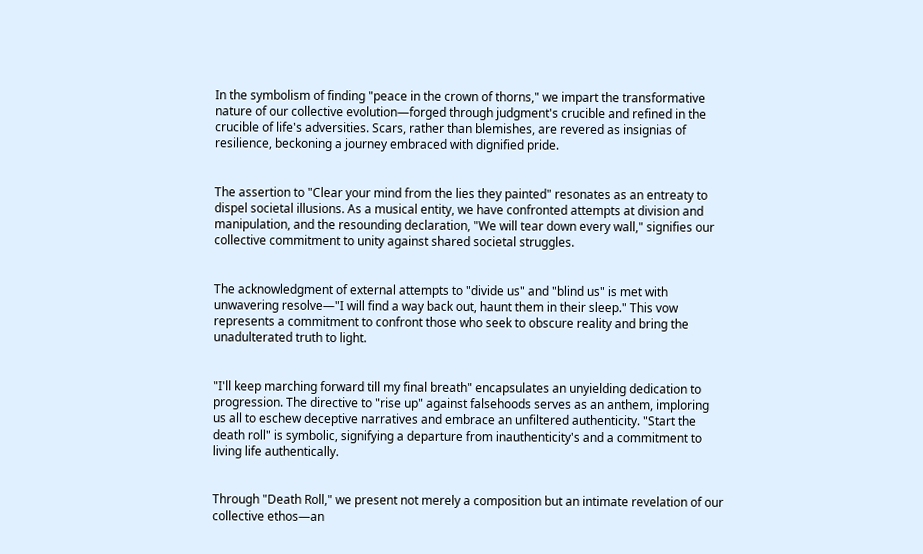In the symbolism of finding "peace in the crown of thorns," we impart the transformative nature of our collective evolution—forged through judgment's crucible and refined in the crucible of life's adversities. Scars, rather than blemishes, are revered as insignias of resilience, beckoning a journey embraced with dignified pride.


The assertion to "Clear your mind from the lies they painted" resonates as an entreaty to dispel societal illusions. As a musical entity, we have confronted attempts at division and manipulation, and the resounding declaration, "We will tear down every wall," signifies our collective commitment to unity against shared societal struggles.


The acknowledgment of external attempts to "divide us" and "blind us" is met with unwavering resolve—"I will find a way back out, haunt them in their sleep." This vow represents a commitment to confront those who seek to obscure reality and bring the unadulterated truth to light.


"I'll keep marching forward till my final breath" encapsulates an unyielding dedication to progression. The directive to "rise up" against falsehoods serves as an anthem, imploring us all to eschew deceptive narratives and embrace an unfiltered authenticity. "Start the death roll" is symbolic, signifying a departure from inauthenticity's and a commitment to living life authentically.


Through "Death Roll," we present not merely a composition but an intimate revelation of our collective ethos—an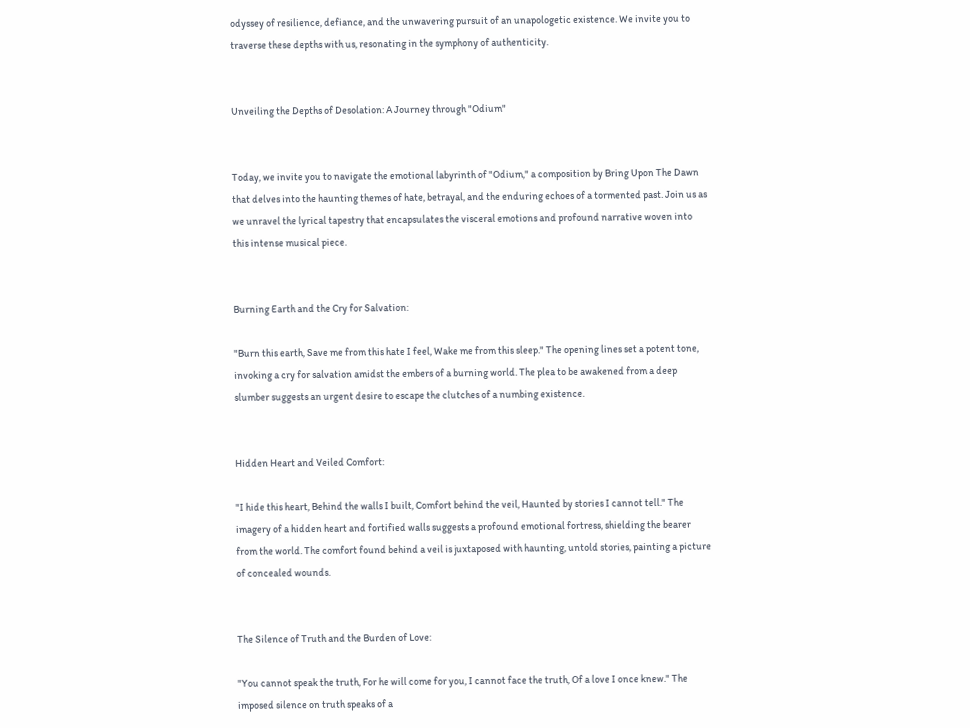odyssey of resilience, defiance, and the unwavering pursuit of an unapologetic existence. We invite you to traverse these depths with us, resonating in the symphony of authenticity.


Unveiling the Depths of Desolation: A Journey through "Odium"


Today, we invite you to navigate the emotional labyrinth of "Odium," a composition by Bring Upon The Dawn that delves into the haunting themes of hate, betrayal, and the enduring echoes of a tormented past. Join us as we unravel the lyrical tapestry that encapsulates the visceral emotions and profound narrative woven into this intense musical piece.


Burning Earth and the Cry for Salvation:

"Burn this earth, Save me from this hate I feel, Wake me from this sleep." The opening lines set a potent tone, invoking a cry for salvation amidst the embers of a burning world. The plea to be awakened from a deep slumber suggests an urgent desire to escape the clutches of a numbing existence.


Hidden Heart and Veiled Comfort:

"I hide this heart, Behind the walls I built, Comfort behind the veil, Haunted by stories I cannot tell." The imagery of a hidden heart and fortified walls suggests a profound emotional fortress, shielding the bearer from the world. The comfort found behind a veil is juxtaposed with haunting, untold stories, painting a picture of concealed wounds.


The Silence of Truth and the Burden of Love:

"You cannot speak the truth, For he will come for you, I cannot face the truth, Of a love I once knew." The imposed silence on truth speaks of a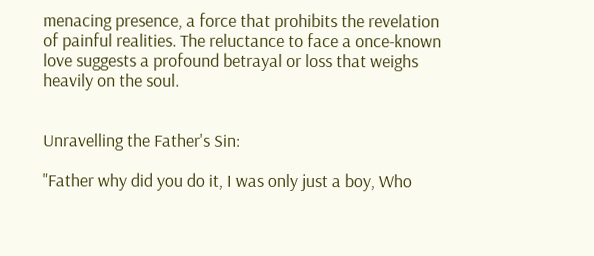menacing presence, a force that prohibits the revelation of painful realities. The reluctance to face a once-known love suggests a profound betrayal or loss that weighs heavily on the soul.


Unravelling the Father's Sin:

"Father why did you do it, I was only just a boy, Who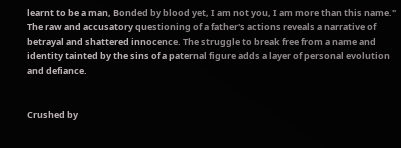learnt to be a man, Bonded by blood yet, I am not you, I am more than this name." The raw and accusatory questioning of a father's actions reveals a narrative of betrayal and shattered innocence. The struggle to break free from a name and identity tainted by the sins of a paternal figure adds a layer of personal evolution and defiance.


Crushed by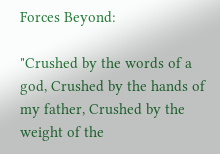Forces Beyond:

"Crushed by the words of a god, Crushed by the hands of my father, Crushed by the weight of the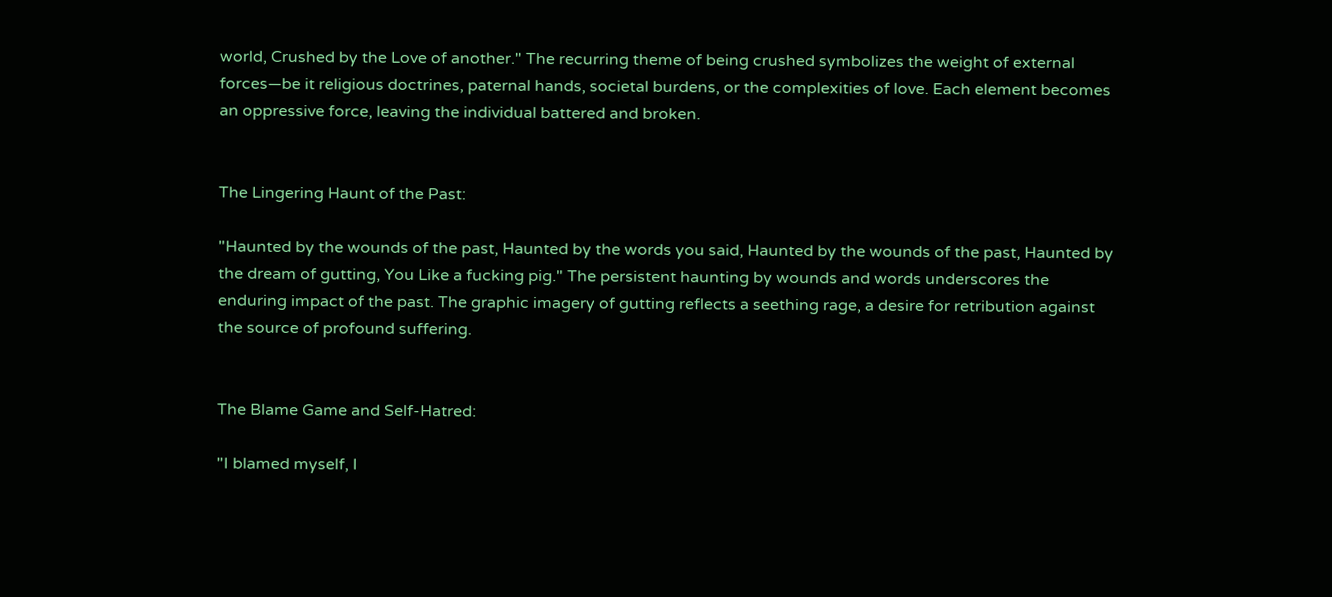world, Crushed by the Love of another." The recurring theme of being crushed symbolizes the weight of external forces—be it religious doctrines, paternal hands, societal burdens, or the complexities of love. Each element becomes an oppressive force, leaving the individual battered and broken.


The Lingering Haunt of the Past:

"Haunted by the wounds of the past, Haunted by the words you said, Haunted by the wounds of the past, Haunted by the dream of gutting, You Like a fucking pig." The persistent haunting by wounds and words underscores the enduring impact of the past. The graphic imagery of gutting reflects a seething rage, a desire for retribution against the source of profound suffering.


The Blame Game and Self-Hatred:

"I blamed myself, I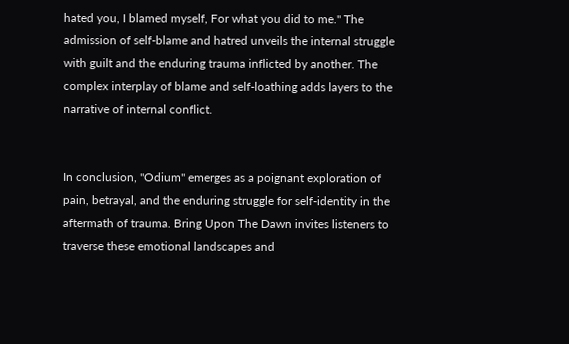hated you, I blamed myself, For what you did to me." The admission of self-blame and hatred unveils the internal struggle with guilt and the enduring trauma inflicted by another. The complex interplay of blame and self-loathing adds layers to the narrative of internal conflict.


In conclusion, "Odium" emerges as a poignant exploration of pain, betrayal, and the enduring struggle for self-identity in the aftermath of trauma. Bring Upon The Dawn invites listeners to traverse these emotional landscapes and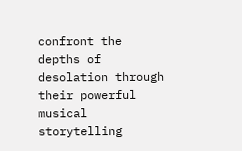confront the depths of desolation through their powerful musical storytelling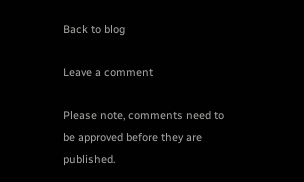Back to blog

Leave a comment

Please note, comments need to be approved before they are published.